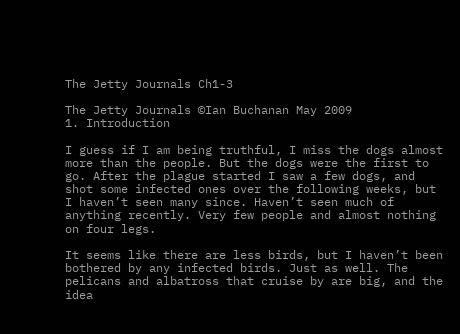The Jetty Journals Ch1-3

The Jetty Journals ©Ian Buchanan May 2009
1. Introduction

I guess if I am being truthful, I miss the dogs almost more than the people. But the dogs were the first to go. After the plague started I saw a few dogs, and shot some infected ones over the following weeks, but I haven’t seen many since. Haven’t seen much of anything recently. Very few people and almost nothing on four legs.

It seems like there are less birds, but I haven’t been bothered by any infected birds. Just as well. The pelicans and albatross that cruise by are big, and the idea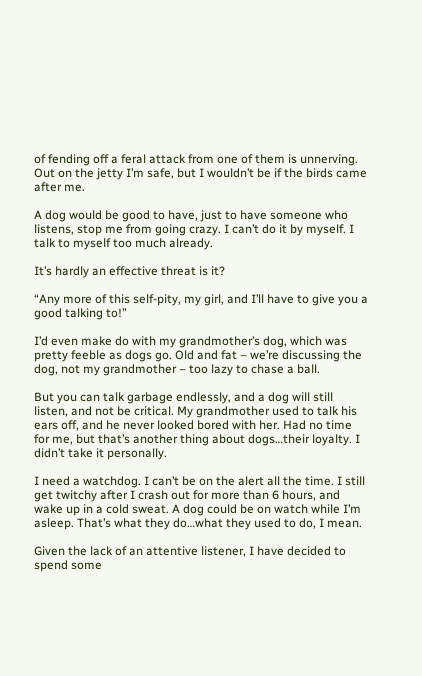of fending off a feral attack from one of them is unnerving. Out on the jetty I’m safe, but I wouldn’t be if the birds came after me.

A dog would be good to have, just to have someone who listens, stop me from going crazy. I can’t do it by myself. I talk to myself too much already.

It’s hardly an effective threat is it?

“Any more of this self-pity, my girl, and I’ll have to give you a good talking to!”

I’d even make do with my grandmother’s dog, which was pretty feeble as dogs go. Old and fat – we’re discussing the dog, not my grandmother – too lazy to chase a ball.

But you can talk garbage endlessly, and a dog will still listen, and not be critical. My grandmother used to talk his ears off, and he never looked bored with her. Had no time for me, but that’s another thing about dogs…their loyalty. I didn’t take it personally.

I need a watchdog. I can’t be on the alert all the time. I still get twitchy after I crash out for more than 6 hours, and wake up in a cold sweat. A dog could be on watch while I’m asleep. That’s what they do…what they used to do, I mean.

Given the lack of an attentive listener, I have decided to spend some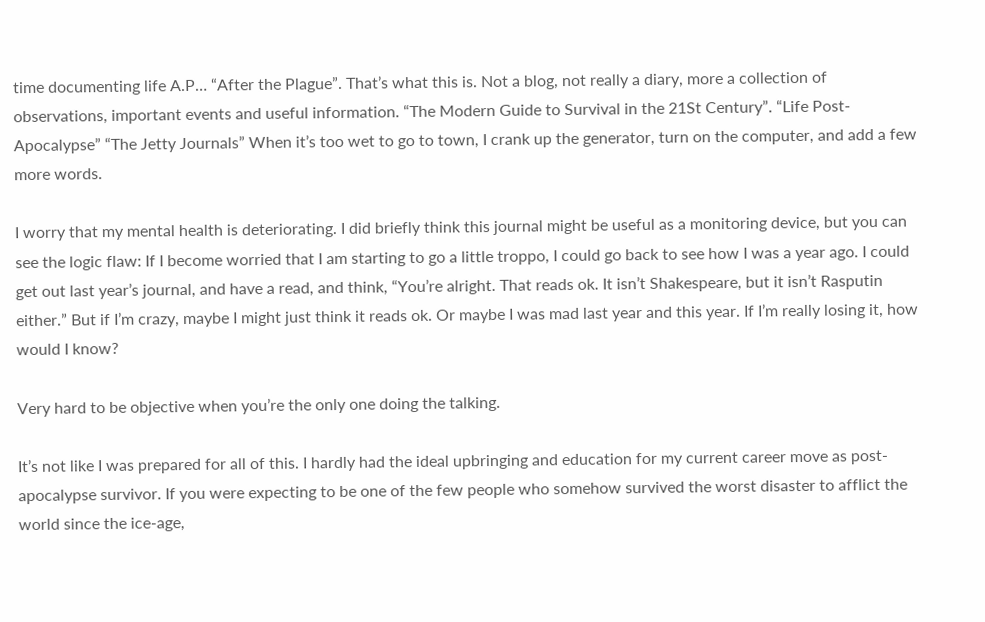time documenting life A.P… “After the Plague”. That’s what this is. Not a blog, not really a diary, more a collection of observations, important events and useful information. “The Modern Guide to Survival in the 21St Century”. “Life Post-Apocalypse” “The Jetty Journals” When it’s too wet to go to town, I crank up the generator, turn on the computer, and add a few more words.

I worry that my mental health is deteriorating. I did briefly think this journal might be useful as a monitoring device, but you can see the logic flaw: If I become worried that I am starting to go a little troppo, I could go back to see how I was a year ago. I could get out last year’s journal, and have a read, and think, “You’re alright. That reads ok. It isn’t Shakespeare, but it isn’t Rasputin either.” But if I’m crazy, maybe I might just think it reads ok. Or maybe I was mad last year and this year. If I’m really losing it, how would I know?

Very hard to be objective when you’re the only one doing the talking.

It’s not like I was prepared for all of this. I hardly had the ideal upbringing and education for my current career move as post-apocalypse survivor. If you were expecting to be one of the few people who somehow survived the worst disaster to afflict the world since the ice-age,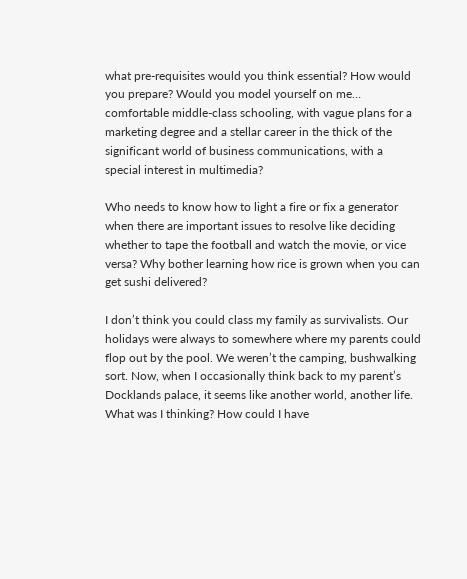what pre-requisites would you think essential? How would you prepare? Would you model yourself on me… comfortable middle-class schooling, with vague plans for a marketing degree and a stellar career in the thick of the significant world of business communications, with a special interest in multimedia?

Who needs to know how to light a fire or fix a generator when there are important issues to resolve like deciding whether to tape the football and watch the movie, or vice versa? Why bother learning how rice is grown when you can get sushi delivered?

I don’t think you could class my family as survivalists. Our holidays were always to somewhere where my parents could flop out by the pool. We weren’t the camping, bushwalking sort. Now, when I occasionally think back to my parent’s Docklands palace, it seems like another world, another life. What was I thinking? How could I have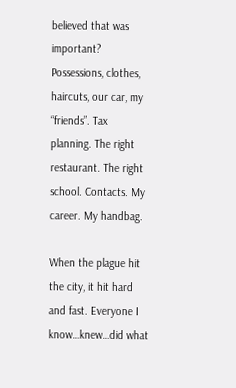believed that was important? Possessions, clothes, haircuts, our car, my “friends”. Tax planning. The right restaurant. The right school. Contacts. My career. My handbag.

When the plague hit the city, it hit hard and fast. Everyone I know…knew…did what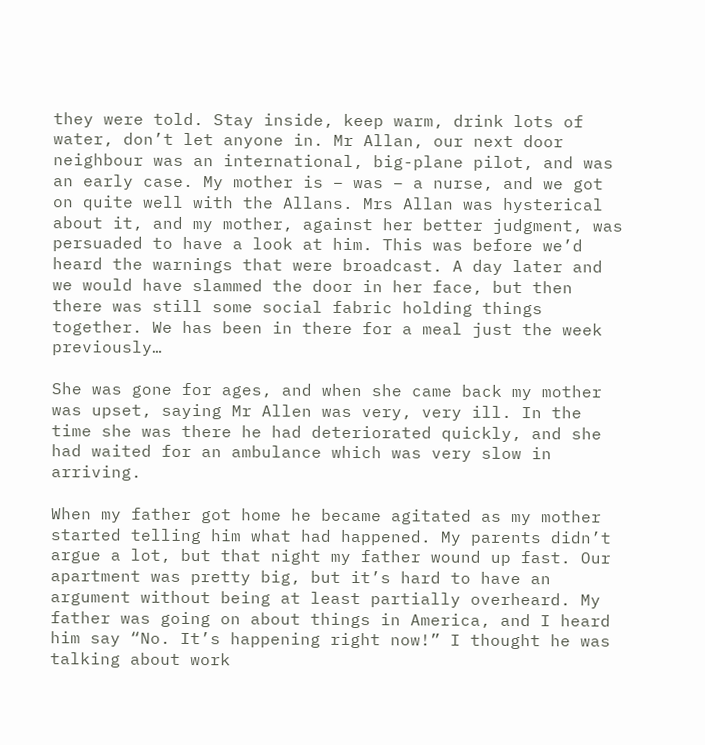they were told. Stay inside, keep warm, drink lots of water, don’t let anyone in. Mr Allan, our next door neighbour was an international, big-plane pilot, and was an early case. My mother is – was – a nurse, and we got on quite well with the Allans. Mrs Allan was hysterical about it, and my mother, against her better judgment, was persuaded to have a look at him. This was before we’d heard the warnings that were broadcast. A day later and we would have slammed the door in her face, but then there was still some social fabric holding things together. We has been in there for a meal just the week previously…

She was gone for ages, and when she came back my mother was upset, saying Mr Allen was very, very ill. In the time she was there he had deteriorated quickly, and she had waited for an ambulance which was very slow in arriving.

When my father got home he became agitated as my mother started telling him what had happened. My parents didn’t argue a lot, but that night my father wound up fast. Our apartment was pretty big, but it’s hard to have an argument without being at least partially overheard. My father was going on about things in America, and I heard him say “No. It’s happening right now!” I thought he was talking about work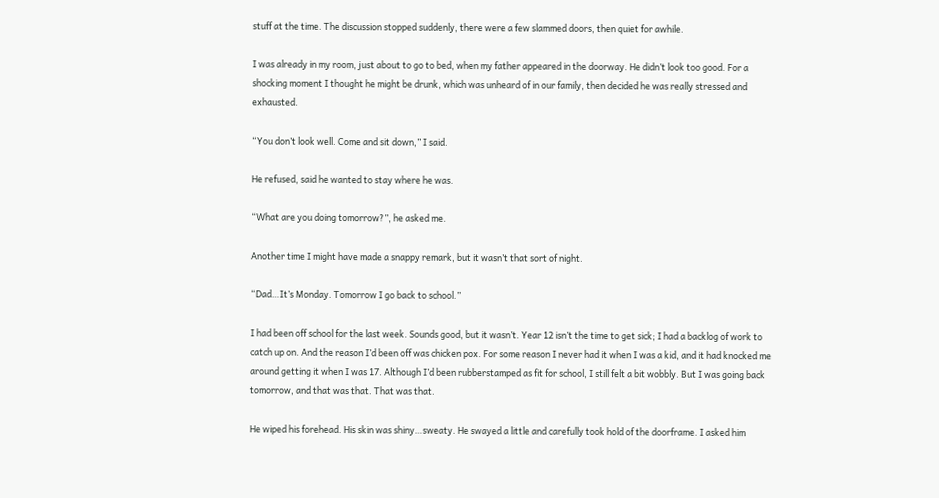stuff at the time. The discussion stopped suddenly, there were a few slammed doors, then quiet for awhile.

I was already in my room, just about to go to bed, when my father appeared in the doorway. He didn’t look too good. For a shocking moment I thought he might be drunk, which was unheard of in our family, then decided he was really stressed and exhausted.

“You don’t look well. Come and sit down,” I said.

He refused, said he wanted to stay where he was.

“What are you doing tomorrow?”, he asked me.

Another time I might have made a snappy remark, but it wasn’t that sort of night.

“Dad…It’s Monday. Tomorrow I go back to school.”

I had been off school for the last week. Sounds good, but it wasn’t. Year 12 isn’t the time to get sick; I had a backlog of work to catch up on. And the reason I’d been off was chicken pox. For some reason I never had it when I was a kid, and it had knocked me around getting it when I was 17. Although I’d been rubberstamped as fit for school, I still felt a bit wobbly. But I was going back tomorrow, and that was that. That was that.

He wiped his forehead. His skin was shiny…sweaty. He swayed a little and carefully took hold of the doorframe. I asked him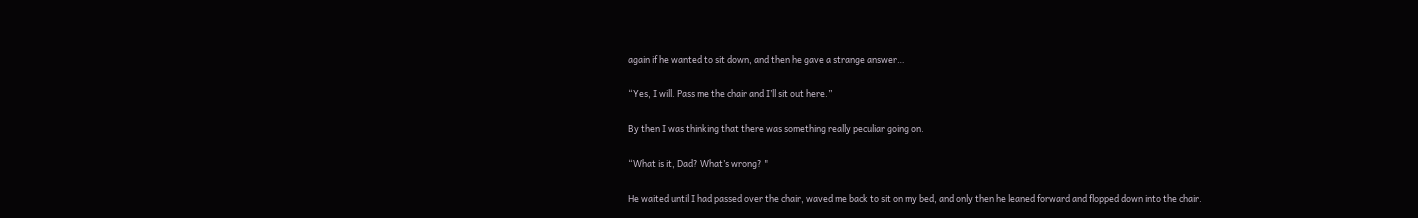again if he wanted to sit down, and then he gave a strange answer…

“Yes, I will. Pass me the chair and I’ll sit out here.”

By then I was thinking that there was something really peculiar going on.

“What is it, Dad? What’s wrong? "

He waited until I had passed over the chair, waved me back to sit on my bed, and only then he leaned forward and flopped down into the chair.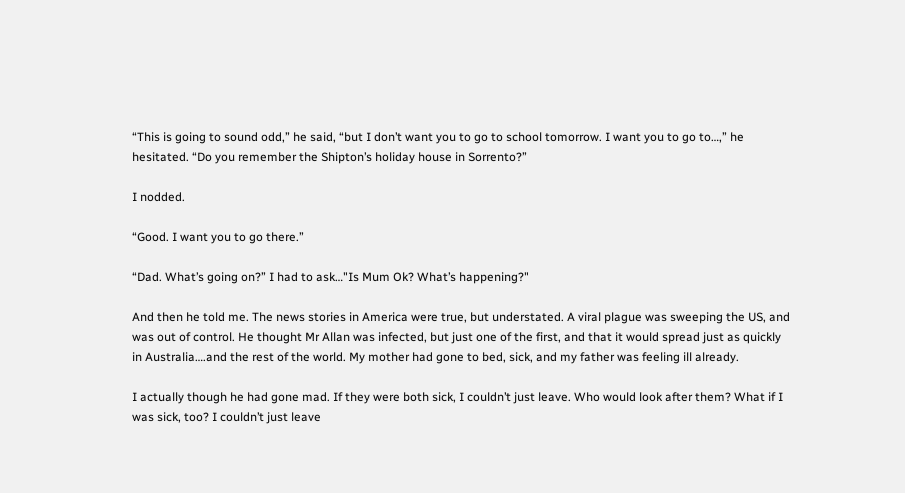“This is going to sound odd,” he said, “but I don’t want you to go to school tomorrow. I want you to go to…,” he hesitated. “Do you remember the Shipton’s holiday house in Sorrento?”

I nodded.

“Good. I want you to go there.”

“Dad. What’s going on?” I had to ask…"Is Mum Ok? What’s happening?"

And then he told me. The news stories in America were true, but understated. A viral plague was sweeping the US, and was out of control. He thought Mr Allan was infected, but just one of the first, and that it would spread just as quickly in Australia….and the rest of the world. My mother had gone to bed, sick, and my father was feeling ill already.

I actually though he had gone mad. If they were both sick, I couldn’t just leave. Who would look after them? What if I was sick, too? I couldn’t just leave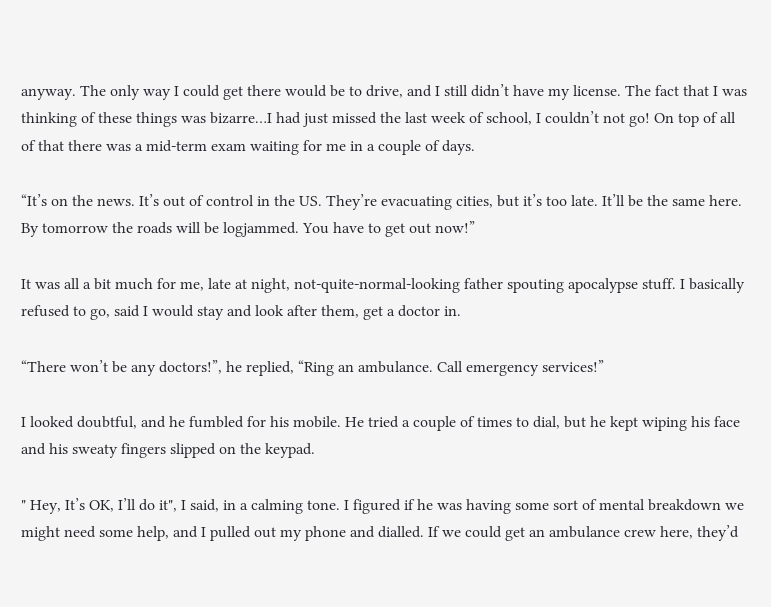anyway. The only way I could get there would be to drive, and I still didn’t have my license. The fact that I was thinking of these things was bizarre…I had just missed the last week of school, I couldn’t not go! On top of all of that there was a mid-term exam waiting for me in a couple of days.

“It’s on the news. It’s out of control in the US. They’re evacuating cities, but it’s too late. It’ll be the same here. By tomorrow the roads will be logjammed. You have to get out now!”

It was all a bit much for me, late at night, not-quite-normal-looking father spouting apocalypse stuff. I basically refused to go, said I would stay and look after them, get a doctor in.

“There won’t be any doctors!”, he replied, “Ring an ambulance. Call emergency services!”

I looked doubtful, and he fumbled for his mobile. He tried a couple of times to dial, but he kept wiping his face and his sweaty fingers slipped on the keypad.

" Hey, It’s OK, I’ll do it", I said, in a calming tone. I figured if he was having some sort of mental breakdown we might need some help, and I pulled out my phone and dialled. If we could get an ambulance crew here, they’d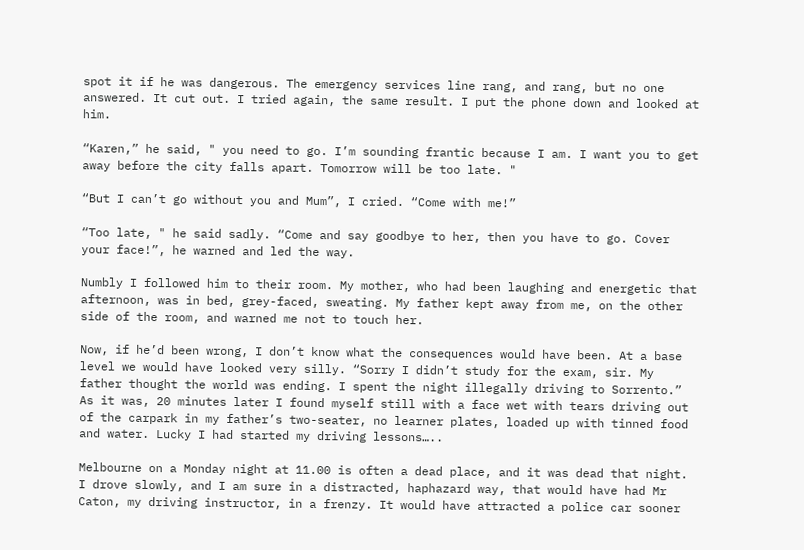spot it if he was dangerous. The emergency services line rang, and rang, but no one answered. It cut out. I tried again, the same result. I put the phone down and looked at him.

“Karen,” he said, " you need to go. I’m sounding frantic because I am. I want you to get away before the city falls apart. Tomorrow will be too late. "

“But I can’t go without you and Mum”, I cried. “Come with me!”

“Too late, " he said sadly. “Come and say goodbye to her, then you have to go. Cover your face!”, he warned and led the way.

Numbly I followed him to their room. My mother, who had been laughing and energetic that afternoon, was in bed, grey-faced, sweating. My father kept away from me, on the other side of the room, and warned me not to touch her.

Now, if he’d been wrong, I don’t know what the consequences would have been. At a base level we would have looked very silly. “Sorry I didn’t study for the exam, sir. My father thought the world was ending. I spent the night illegally driving to Sorrento.” As it was, 20 minutes later I found myself still with a face wet with tears driving out of the carpark in my father’s two-seater, no learner plates, loaded up with tinned food and water. Lucky I had started my driving lessons…..

Melbourne on a Monday night at 11.00 is often a dead place, and it was dead that night. I drove slowly, and I am sure in a distracted, haphazard way, that would have had Mr Caton, my driving instructor, in a frenzy. It would have attracted a police car sooner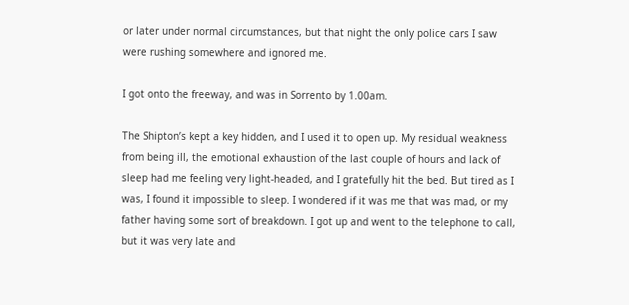or later under normal circumstances, but that night the only police cars I saw were rushing somewhere and ignored me.

I got onto the freeway, and was in Sorrento by 1.00am.

The Shipton’s kept a key hidden, and I used it to open up. My residual weakness from being ill, the emotional exhaustion of the last couple of hours and lack of sleep had me feeling very light-headed, and I gratefully hit the bed. But tired as I was, I found it impossible to sleep. I wondered if it was me that was mad, or my father having some sort of breakdown. I got up and went to the telephone to call, but it was very late and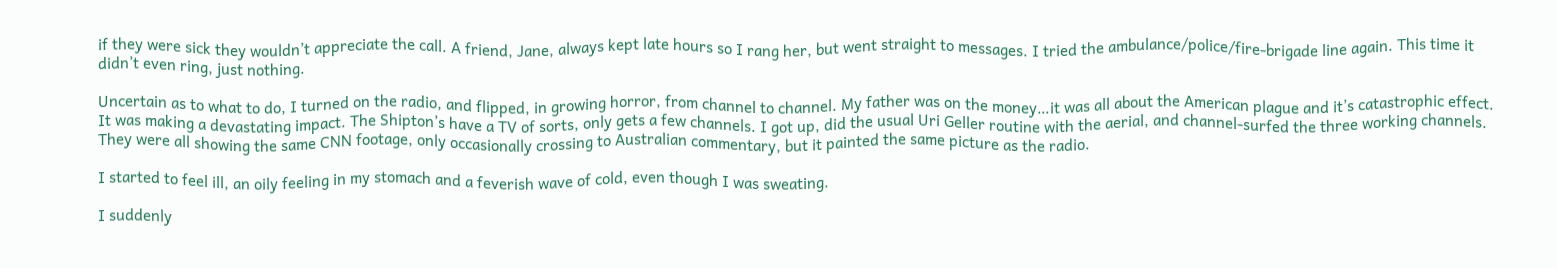if they were sick they wouldn’t appreciate the call. A friend, Jane, always kept late hours so I rang her, but went straight to messages. I tried the ambulance/police/fire-brigade line again. This time it didn’t even ring, just nothing.

Uncertain as to what to do, I turned on the radio, and flipped, in growing horror, from channel to channel. My father was on the money…it was all about the American plague and it’s catastrophic effect. It was making a devastating impact. The Shipton’s have a TV of sorts, only gets a few channels. I got up, did the usual Uri Geller routine with the aerial, and channel-surfed the three working channels. They were all showing the same CNN footage, only occasionally crossing to Australian commentary, but it painted the same picture as the radio.

I started to feel ill, an oily feeling in my stomach and a feverish wave of cold, even though I was sweating.

I suddenly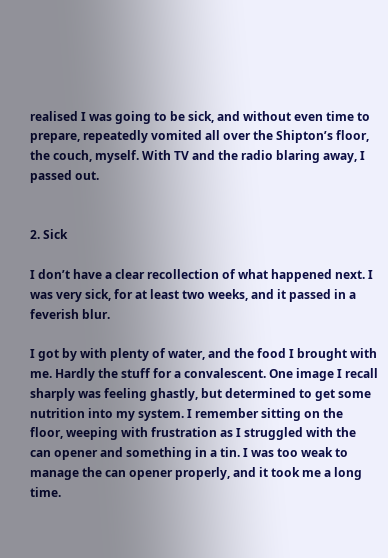realised I was going to be sick, and without even time to prepare, repeatedly vomited all over the Shipton’s floor, the couch, myself. With TV and the radio blaring away, I passed out.


2. Sick

I don’t have a clear recollection of what happened next. I was very sick, for at least two weeks, and it passed in a feverish blur.

I got by with plenty of water, and the food I brought with me. Hardly the stuff for a convalescent. One image I recall sharply was feeling ghastly, but determined to get some nutrition into my system. I remember sitting on the floor, weeping with frustration as I struggled with the can opener and something in a tin. I was too weak to manage the can opener properly, and it took me a long time.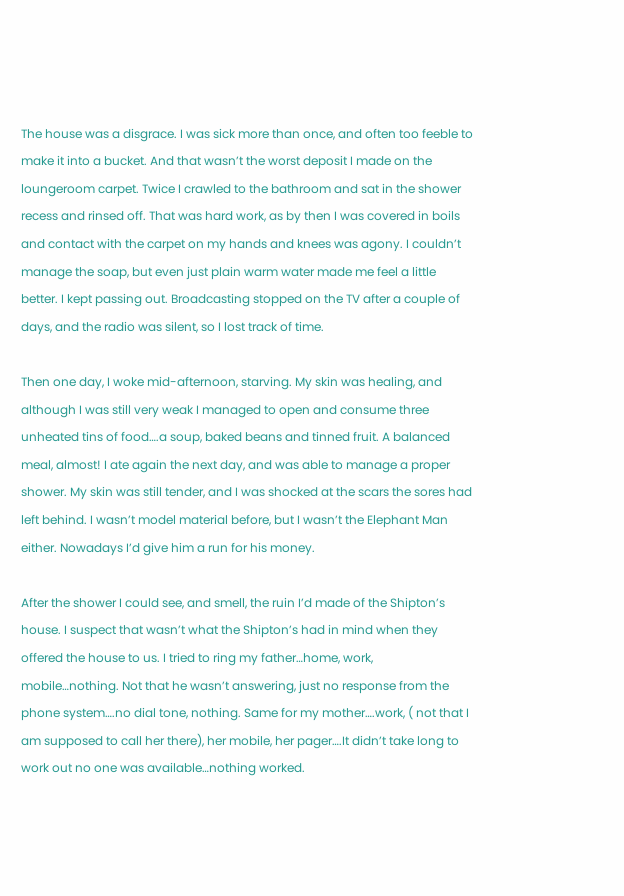The house was a disgrace. I was sick more than once, and often too feeble to make it into a bucket. And that wasn’t the worst deposit I made on the loungeroom carpet. Twice I crawled to the bathroom and sat in the shower recess and rinsed off. That was hard work, as by then I was covered in boils and contact with the carpet on my hands and knees was agony. I couldn’t manage the soap, but even just plain warm water made me feel a little better. I kept passing out. Broadcasting stopped on the TV after a couple of days, and the radio was silent, so I lost track of time.

Then one day, I woke mid-afternoon, starving. My skin was healing, and although I was still very weak I managed to open and consume three unheated tins of food….a soup, baked beans and tinned fruit. A balanced meal, almost! I ate again the next day, and was able to manage a proper shower. My skin was still tender, and I was shocked at the scars the sores had left behind. I wasn’t model material before, but I wasn’t the Elephant Man either. Nowadays I’d give him a run for his money.

After the shower I could see, and smell, the ruin I’d made of the Shipton’s house. I suspect that wasn’t what the Shipton’s had in mind when they offered the house to us. I tried to ring my father…home, work, mobile…nothing. Not that he wasn’t answering, just no response from the phone system….no dial tone, nothing. Same for my mother….work, ( not that I am supposed to call her there), her mobile, her pager….It didn’t take long to work out no one was available…nothing worked.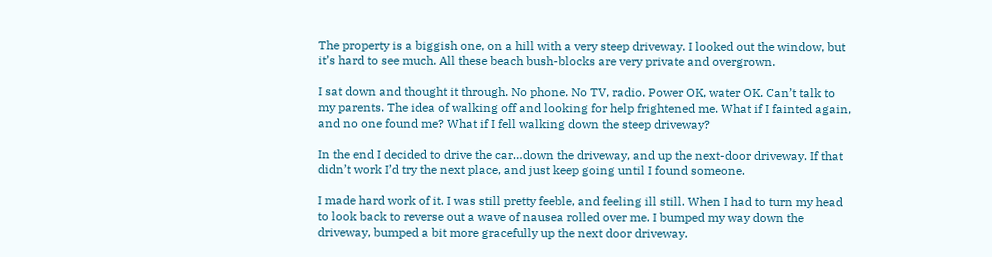The property is a biggish one, on a hill with a very steep driveway. I looked out the window, but it’s hard to see much. All these beach bush-blocks are very private and overgrown.

I sat down and thought it through. No phone. No TV, radio. Power OK, water OK. Can’t talk to my parents. The idea of walking off and looking for help frightened me. What if I fainted again, and no one found me? What if I fell walking down the steep driveway?

In the end I decided to drive the car…down the driveway, and up the next-door driveway. If that didn’t work I’d try the next place, and just keep going until I found someone.

I made hard work of it. I was still pretty feeble, and feeling ill still. When I had to turn my head to look back to reverse out a wave of nausea rolled over me. I bumped my way down the driveway, bumped a bit more gracefully up the next door driveway.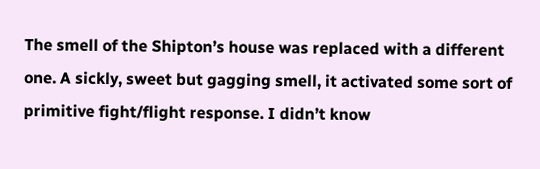The smell of the Shipton’s house was replaced with a different one. A sickly, sweet but gagging smell, it activated some sort of primitive fight/flight response. I didn’t know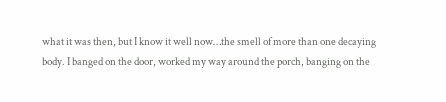what it was then, but I know it well now…the smell of more than one decaying body. I banged on the door, worked my way around the porch, banging on the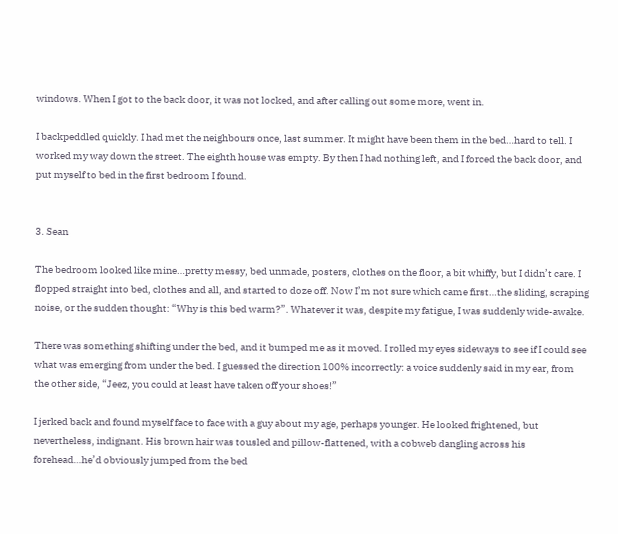windows. When I got to the back door, it was not locked, and after calling out some more, went in.

I backpeddled quickly. I had met the neighbours once, last summer. It might have been them in the bed…hard to tell. I worked my way down the street. The eighth house was empty. By then I had nothing left, and I forced the back door, and put myself to bed in the first bedroom I found.


3. Sean

The bedroom looked like mine…pretty messy, bed unmade, posters, clothes on the floor, a bit whiffy, but I didn’t care. I flopped straight into bed, clothes and all, and started to doze off. Now I’m not sure which came first…the sliding, scraping noise, or the sudden thought: “Why is this bed warm?”. Whatever it was, despite my fatigue, I was suddenly wide-awake.

There was something shifting under the bed, and it bumped me as it moved. I rolled my eyes sideways to see if I could see what was emerging from under the bed. I guessed the direction 100% incorrectly: a voice suddenly said in my ear, from the other side, “Jeez, you could at least have taken off your shoes!”

I jerked back and found myself face to face with a guy about my age, perhaps younger. He looked frightened, but nevertheless, indignant. His brown hair was tousled and pillow-flattened, with a cobweb dangling across his forehead…he’d obviously jumped from the bed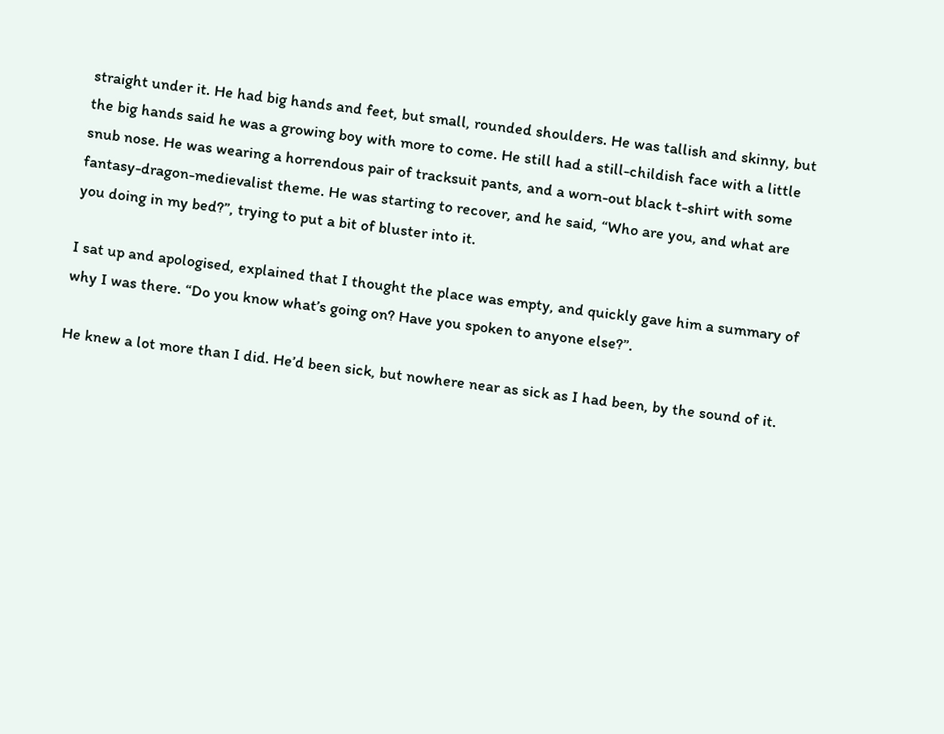straight under it. He had big hands and feet, but small, rounded shoulders. He was tallish and skinny, but the big hands said he was a growing boy with more to come. He still had a still-childish face with a little snub nose. He was wearing a horrendous pair of tracksuit pants, and a worn-out black t-shirt with some fantasy-dragon-medievalist theme. He was starting to recover, and he said, “Who are you, and what are you doing in my bed?”, trying to put a bit of bluster into it.

I sat up and apologised, explained that I thought the place was empty, and quickly gave him a summary of why I was there. “Do you know what’s going on? Have you spoken to anyone else?”.

He knew a lot more than I did. He’d been sick, but nowhere near as sick as I had been, by the sound of it.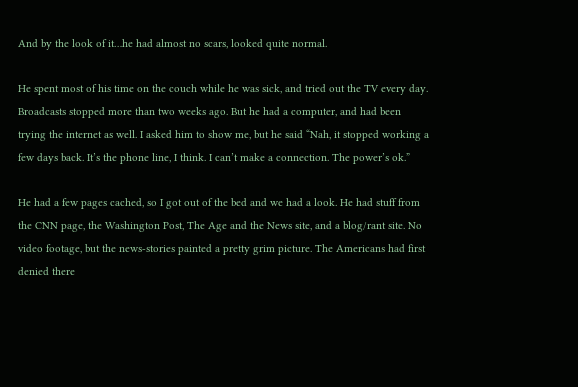And by the look of it…he had almost no scars, looked quite normal.

He spent most of his time on the couch while he was sick, and tried out the TV every day. Broadcasts stopped more than two weeks ago. But he had a computer, and had been trying the internet as well. I asked him to show me, but he said “Nah, it stopped working a few days back. It’s the phone line, I think. I can’t make a connection. The power’s ok.”

He had a few pages cached, so I got out of the bed and we had a look. He had stuff from the CNN page, the Washington Post, The Age and the News site, and a blog/rant site. No video footage, but the news-stories painted a pretty grim picture. The Americans had first denied there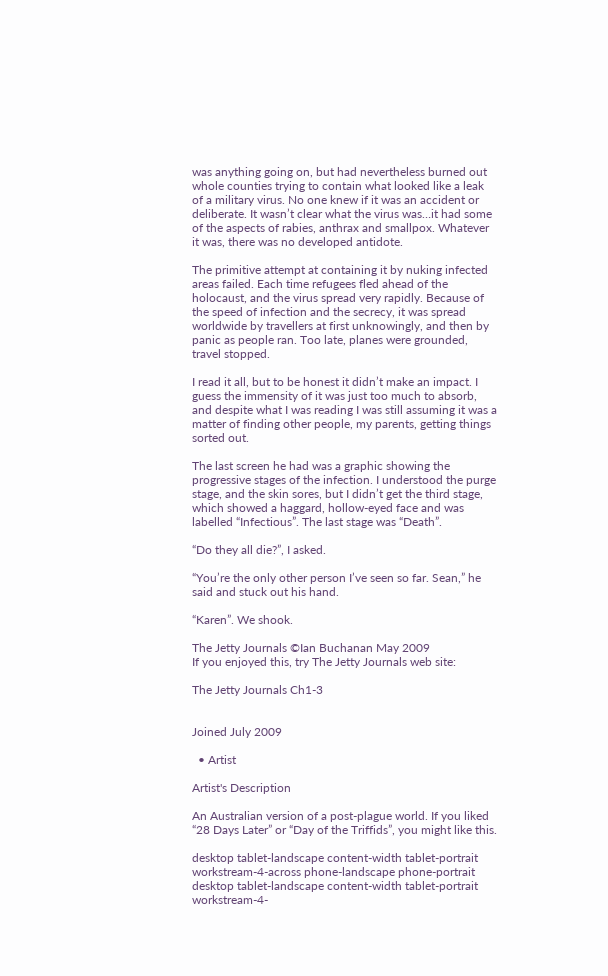was anything going on, but had nevertheless burned out whole counties trying to contain what looked like a leak of a military virus. No one knew if it was an accident or deliberate. It wasn’t clear what the virus was…it had some of the aspects of rabies, anthrax and smallpox. Whatever it was, there was no developed antidote.

The primitive attempt at containing it by nuking infected areas failed. Each time refugees fled ahead of the holocaust, and the virus spread very rapidly. Because of the speed of infection and the secrecy, it was spread worldwide by travellers at first unknowingly, and then by panic as people ran. Too late, planes were grounded, travel stopped.

I read it all, but to be honest it didn’t make an impact. I guess the immensity of it was just too much to absorb, and despite what I was reading I was still assuming it was a matter of finding other people, my parents, getting things sorted out.

The last screen he had was a graphic showing the progressive stages of the infection. I understood the purge stage, and the skin sores, but I didn’t get the third stage, which showed a haggard, hollow-eyed face and was labelled “Infectious”. The last stage was “Death”.

“Do they all die?”, I asked.

“You’re the only other person I’ve seen so far. Sean,” he said and stuck out his hand.

“Karen”. We shook.

The Jetty Journals ©Ian Buchanan May 2009
If you enjoyed this, try The Jetty Journals web site:

The Jetty Journals Ch1-3


Joined July 2009

  • Artist

Artist's Description

An Australian version of a post-plague world. If you liked “28 Days Later” or “Day of the Triffids”, you might like this.

desktop tablet-landscape content-width tablet-portrait workstream-4-across phone-landscape phone-portrait
desktop tablet-landscape content-width tablet-portrait workstream-4-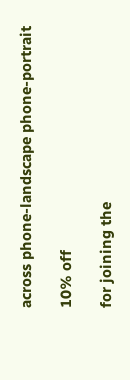across phone-landscape phone-portrait

10% off

for joining the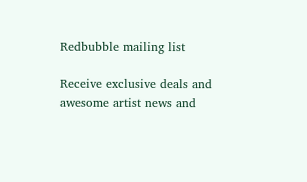Redbubble mailing list

Receive exclusive deals and awesome artist news and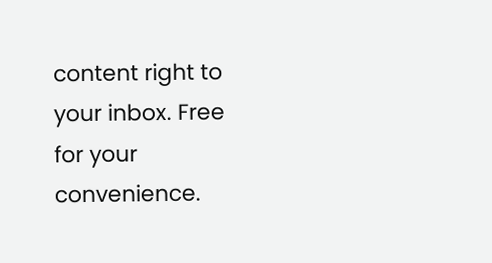content right to your inbox. Free for your convenience.